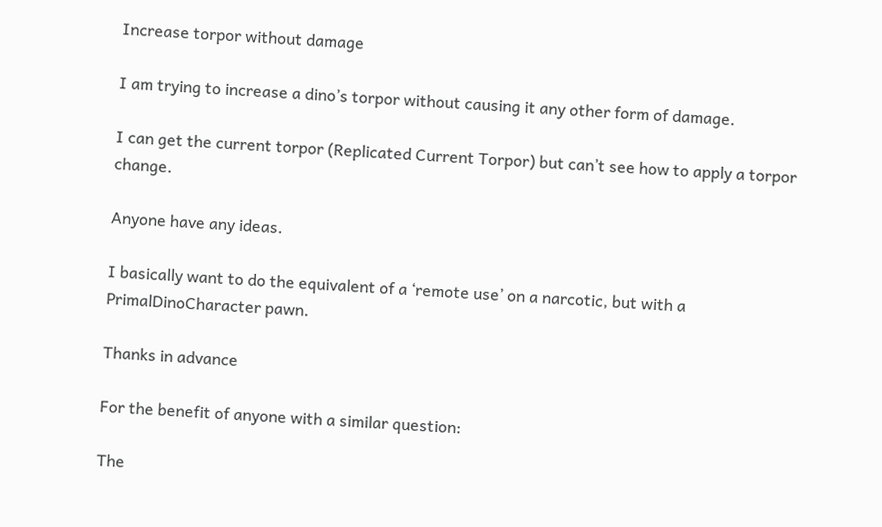Increase torpor without damage

I am trying to increase a dino’s torpor without causing it any other form of damage.

I can get the current torpor (Replicated Current Torpor) but can’t see how to apply a torpor change.

Anyone have any ideas.

I basically want to do the equivalent of a ‘remote use’ on a narcotic, but with a PrimalDinoCharacter pawn.

Thanks in advance

For the benefit of anyone with a similar question:

The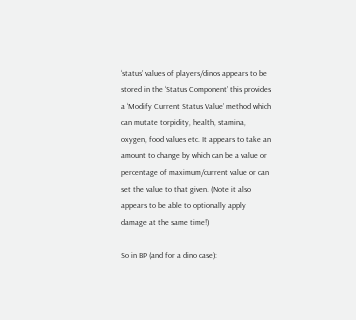‘status’ values of players/dinos appears to be stored in the ‘Status Component’ this provides a ‘Modify Current Status Value’ method which can mutate torpidity, health, stamina, oxygen, food values etc. It appears to take an amount to change by which can be a value or percentage of maximum/current value or can set the value to that given. (Note it also appears to be able to optionally apply damage at the same time!)

So in BP (and for a dino case):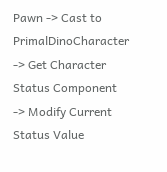Pawn -> Cast to PrimalDinoCharacter -> Get Character Status Component -> Modify Current Status Value